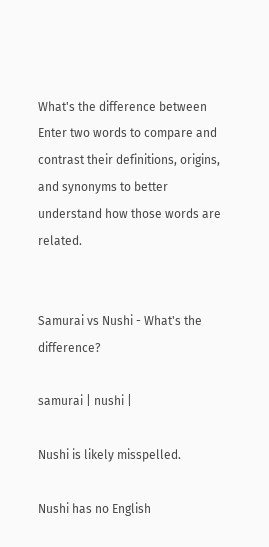What's the difference between
Enter two words to compare and contrast their definitions, origins, and synonyms to better understand how those words are related.


Samurai vs Nushi - What's the difference?

samurai | nushi |

Nushi is likely misspelled.

Nushi has no English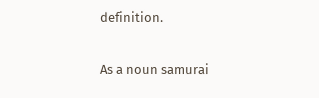definition.

As a noun samurai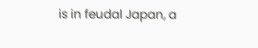is in feudal Japan, a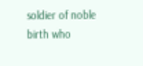soldier of noble birth who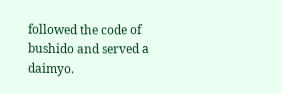followed the code of bushido and served a daimyo.